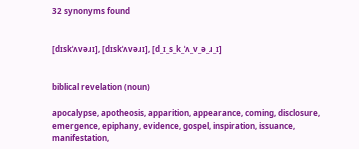32 synonyms found


[dɪskˈʌvəɹɪ], [dɪskˈʌvəɹɪ], [d_ɪ_s_k_ˈʌ_v_ə_ɹ_ɪ]


biblical revelation (noun)

apocalypse, apotheosis, apparition, appearance, coming, disclosure, emergence, epiphany, evidence, gospel, inspiration, issuance, manifestation,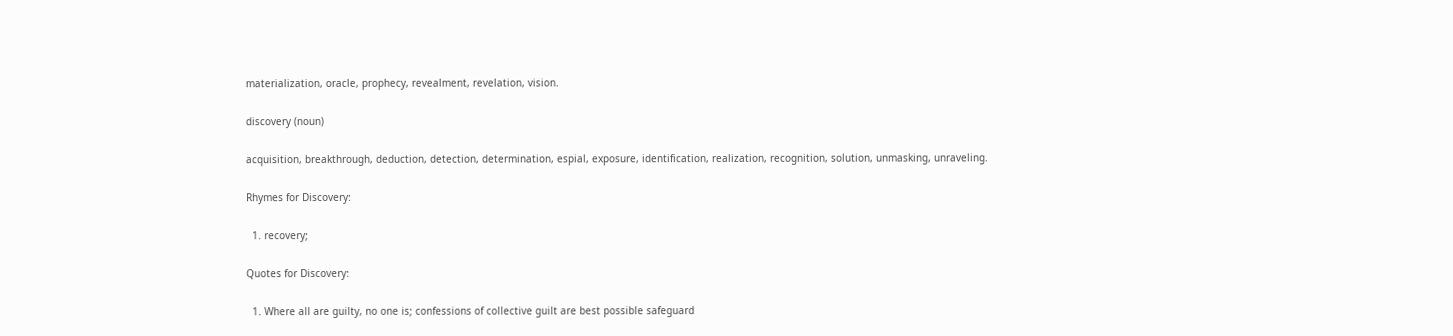materialization, oracle, prophecy, revealment, revelation, vision.

discovery (noun)

acquisition, breakthrough, deduction, detection, determination, espial, exposure, identification, realization, recognition, solution, unmasking, unraveling.

Rhymes for Discovery:

  1. recovery;

Quotes for Discovery:

  1. Where all are guilty, no one is; confessions of collective guilt are best possible safeguard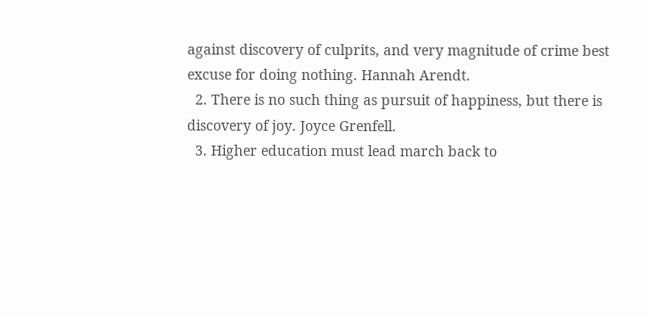against discovery of culprits, and very magnitude of crime best excuse for doing nothing. Hannah Arendt.
  2. There is no such thing as pursuit of happiness, but there is discovery of joy. Joyce Grenfell.
  3. Higher education must lead march back to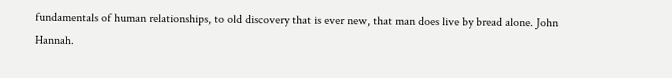fundamentals of human relationships, to old discovery that is ever new, that man does live by bread alone. John Hannah.